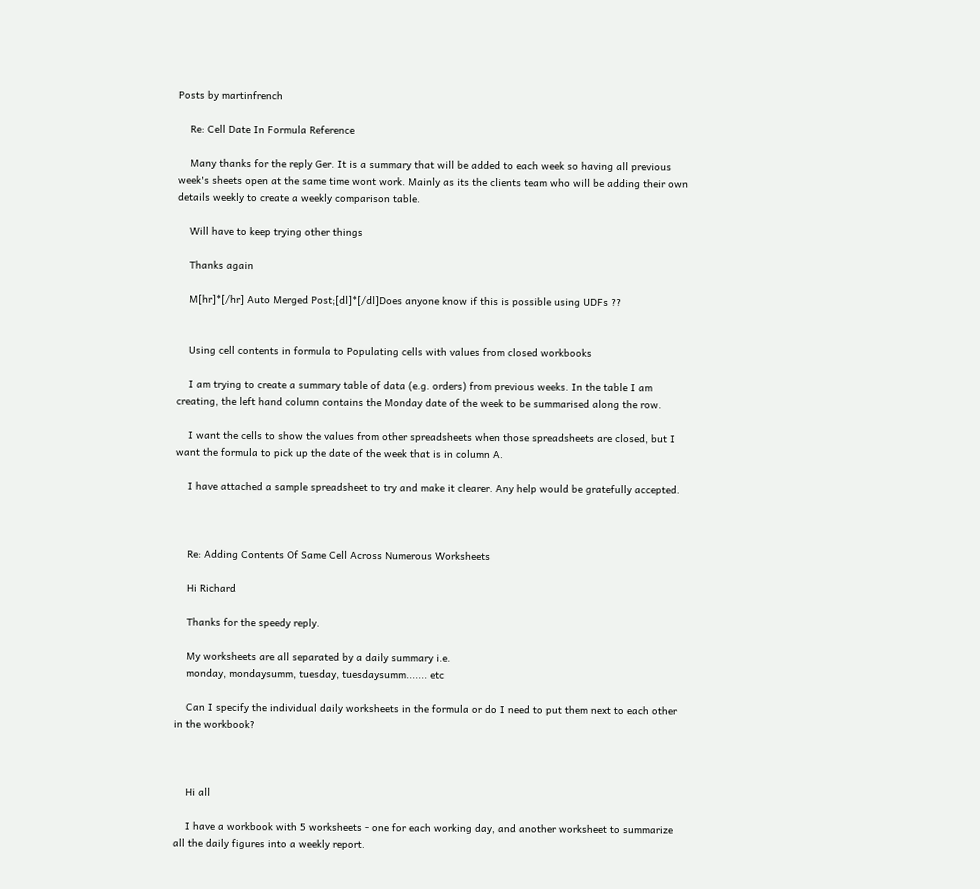Posts by martinfrench

    Re: Cell Date In Formula Reference

    Many thanks for the reply Ger. It is a summary that will be added to each week so having all previous week's sheets open at the same time wont work. Mainly as its the clients team who will be adding their own details weekly to create a weekly comparison table.

    Will have to keep trying other things

    Thanks again

    M[hr]*[/hr] Auto Merged Post;[dl]*[/dl]Does anyone know if this is possible using UDFs ??


    Using cell contents in formula to Populating cells with values from closed workbooks

    I am trying to create a summary table of data (e.g. orders) from previous weeks. In the table I am creating, the left hand column contains the Monday date of the week to be summarised along the row.

    I want the cells to show the values from other spreadsheets when those spreadsheets are closed, but I want the formula to pick up the date of the week that is in column A.

    I have attached a sample spreadsheet to try and make it clearer. Any help would be gratefully accepted.



    Re: Adding Contents Of Same Cell Across Numerous Worksheets

    Hi Richard

    Thanks for the speedy reply.

    My worksheets are all separated by a daily summary i.e.
    monday, mondaysumm, tuesday, tuesdaysumm....... etc

    Can I specify the individual daily worksheets in the formula or do I need to put them next to each other in the workbook?



    Hi all

    I have a workbook with 5 worksheets - one for each working day, and another worksheet to summarize all the daily figures into a weekly report.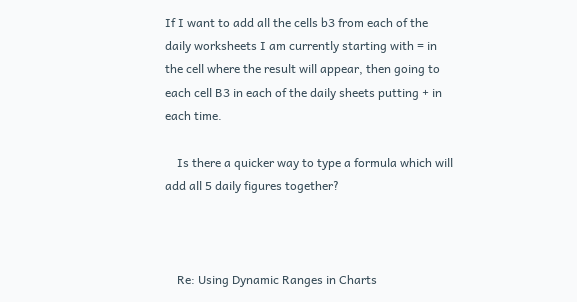If I want to add all the cells b3 from each of the daily worksheets I am currently starting with = in the cell where the result will appear, then going to each cell B3 in each of the daily sheets putting + in each time.

    Is there a quicker way to type a formula which will add all 5 daily figures together?



    Re: Using Dynamic Ranges in Charts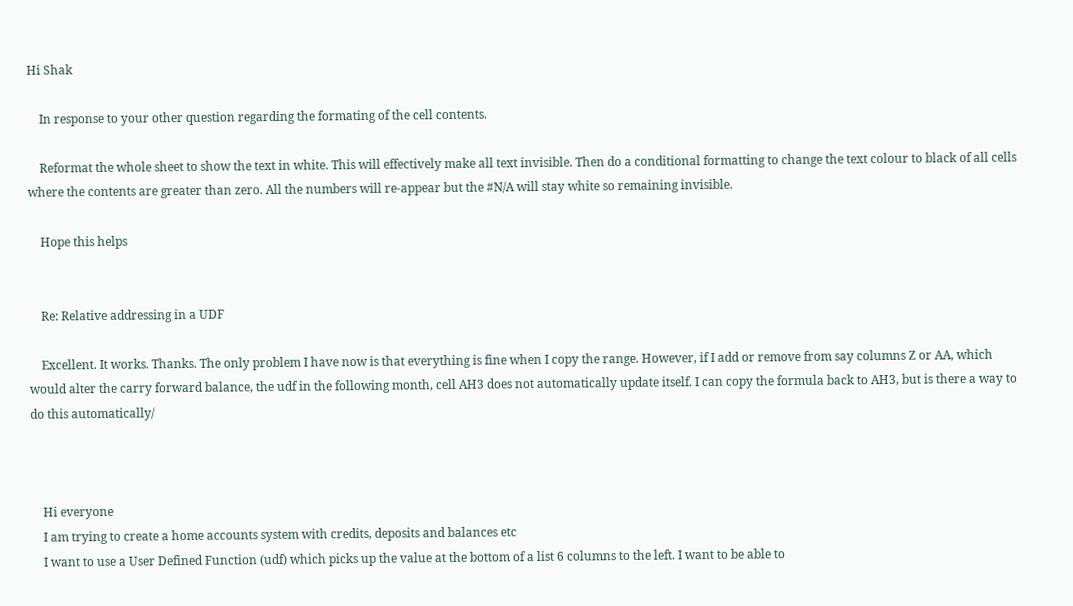Hi Shak

    In response to your other question regarding the formating of the cell contents.

    Reformat the whole sheet to show the text in white. This will effectively make all text invisible. Then do a conditional formatting to change the text colour to black of all cells where the contents are greater than zero. All the numbers will re-appear but the #N/A will stay white so remaining invisible.

    Hope this helps


    Re: Relative addressing in a UDF

    Excellent. It works. Thanks. The only problem I have now is that everything is fine when I copy the range. However, if I add or remove from say columns Z or AA, which would alter the carry forward balance, the udf in the following month, cell AH3 does not automatically update itself. I can copy the formula back to AH3, but is there a way to do this automatically/



    Hi everyone
    I am trying to create a home accounts system with credits, deposits and balances etc
    I want to use a User Defined Function (udf) which picks up the value at the bottom of a list 6 columns to the left. I want to be able to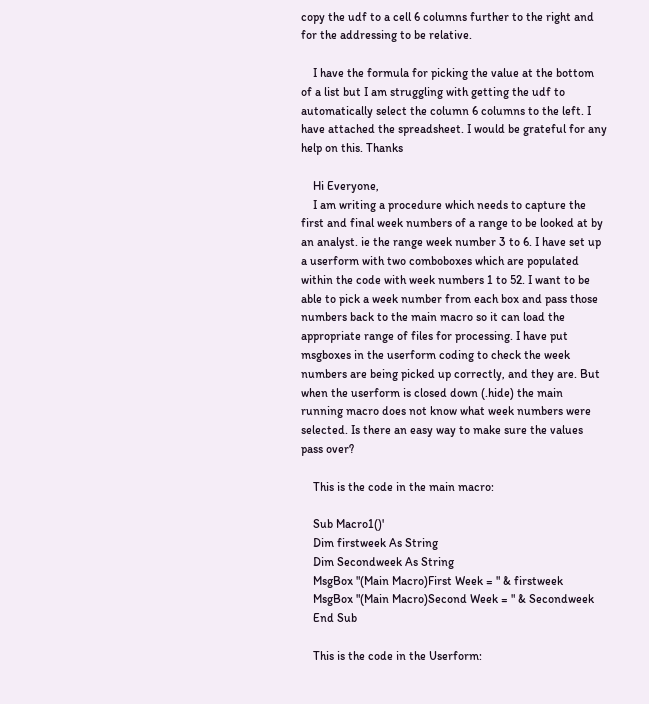copy the udf to a cell 6 columns further to the right and for the addressing to be relative.

    I have the formula for picking the value at the bottom of a list but I am struggling with getting the udf to automatically select the column 6 columns to the left. I have attached the spreadsheet. I would be grateful for any help on this. Thanks

    Hi Everyone,
    I am writing a procedure which needs to capture the first and final week numbers of a range to be looked at by an analyst. ie the range week number 3 to 6. I have set up a userform with two comboboxes which are populated within the code with week numbers 1 to 52. I want to be able to pick a week number from each box and pass those numbers back to the main macro so it can load the appropriate range of files for processing. I have put msgboxes in the userform coding to check the week numbers are being picked up correctly, and they are. But when the userform is closed down (.hide) the main running macro does not know what week numbers were selected. Is there an easy way to make sure the values pass over?

    This is the code in the main macro:

    Sub Macro1()'
    Dim firstweek As String
    Dim Secondweek As String
    MsgBox "(Main Macro)First Week = " & firstweek
    MsgBox "(Main Macro)Second Week = " & Secondweek
    End Sub

    This is the code in the Userform: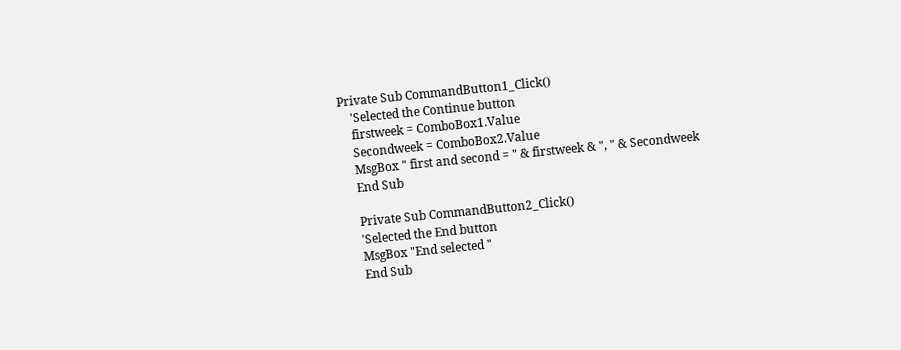Private Sub CommandButton1_Click()
    'Selected the Continue button
    firstweek = ComboBox1.Value
    Secondweek = ComboBox2.Value
    MsgBox " first and second = " & firstweek & ", " & Secondweek
    End Sub

    Private Sub CommandButton2_Click()
    'Selected the End button
    MsgBox "End selected "
    End Sub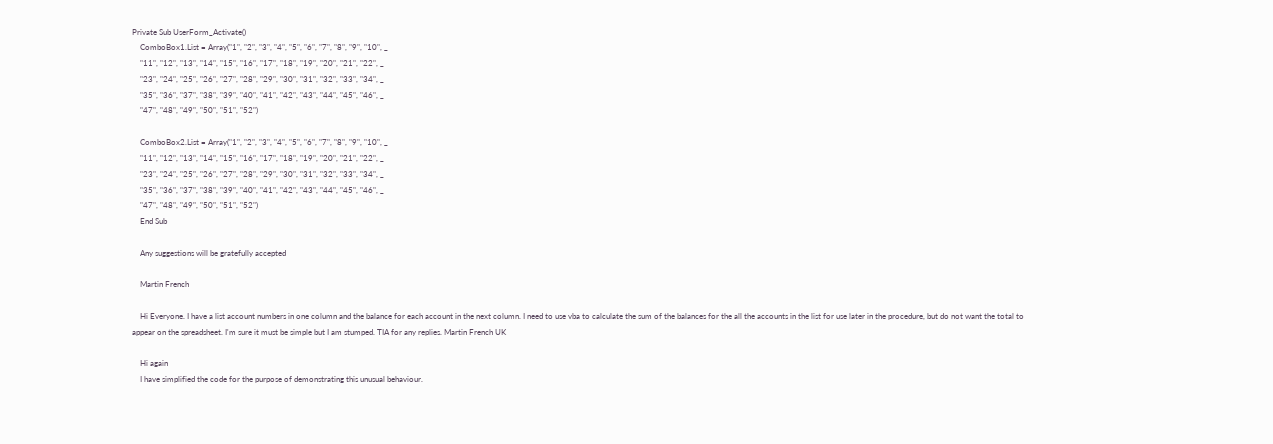Private Sub UserForm_Activate()
    ComboBox1.List = Array("1", "2", "3", "4", "5", "6", "7", "8", "9", "10", _
    "11", "12", "13", "14", "15", "16", "17", "18", "19", "20", "21", "22", _
    "23", "24", "25", "26", "27", "28", "29", "30", "31", "32", "33", "34", _
    "35", "36", "37", "38", "39", "40", "41", "42", "43", "44", "45", "46", _
    "47", "48", "49", "50", "51", "52")

    ComboBox2.List = Array("1", "2", "3", "4", "5", "6", "7", "8", "9", "10", _
    "11", "12", "13", "14", "15", "16", "17", "18", "19", "20", "21", "22", _
    "23", "24", "25", "26", "27", "28", "29", "30", "31", "32", "33", "34", _
    "35", "36", "37", "38", "39", "40", "41", "42", "43", "44", "45", "46", _
    "47", "48", "49", "50", "51", "52")
    End Sub

    Any suggestions will be gratefully accepted

    Martin French

    Hi Everyone. I have a list account numbers in one column and the balance for each account in the next column. I need to use vba to calculate the sum of the balances for the all the accounts in the list for use later in the procedure, but do not want the total to appear on the spreadsheet. I'm sure it must be simple but I am stumped. TIA for any replies. Martin French UK

    Hi again
    I have simplified the code for the purpose of demonstrating this unusual behaviour.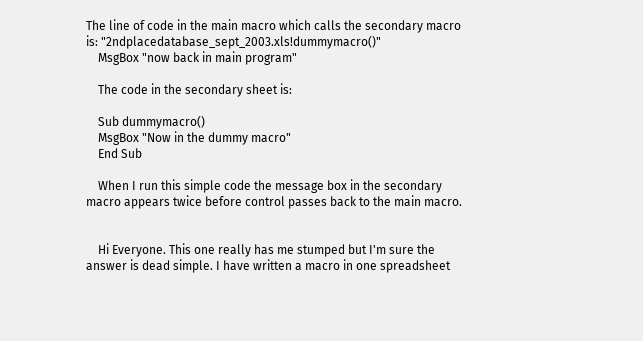The line of code in the main macro which calls the secondary macro is: "2ndplacedatabase_sept_2003.xls!dummymacro()"
    MsgBox "now back in main program"

    The code in the secondary sheet is:

    Sub dummymacro()
    MsgBox "Now in the dummy macro"
    End Sub

    When I run this simple code the message box in the secondary macro appears twice before control passes back to the main macro.


    Hi Everyone. This one really has me stumped but I'm sure the answer is dead simple. I have written a macro in one spreadsheet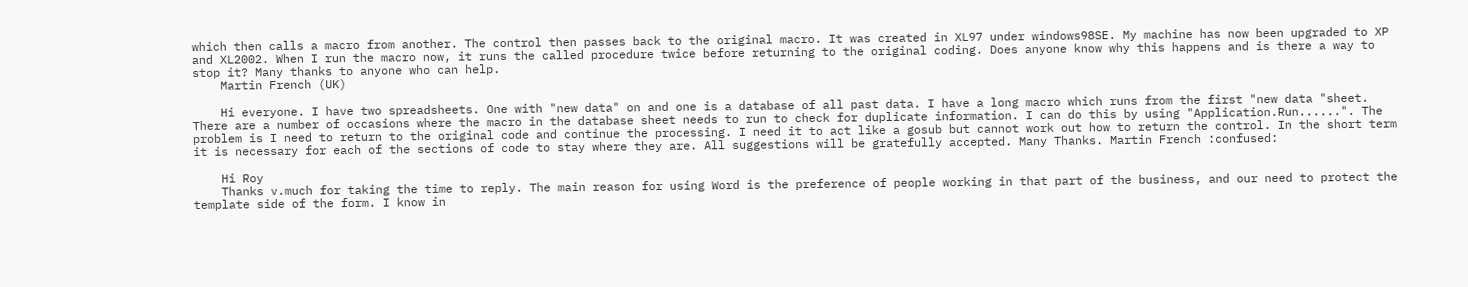which then calls a macro from another. The control then passes back to the original macro. It was created in XL97 under windows98SE. My machine has now been upgraded to XP and XL2002. When I run the macro now, it runs the called procedure twice before returning to the original coding. Does anyone know why this happens and is there a way to stop it? Many thanks to anyone who can help.
    Martin French (UK)

    Hi everyone. I have two spreadsheets. One with "new data" on and one is a database of all past data. I have a long macro which runs from the first "new data "sheet. There are a number of occasions where the macro in the database sheet needs to run to check for duplicate information. I can do this by using "Application.Run......". The problem is I need to return to the original code and continue the processing. I need it to act like a gosub but cannot work out how to return the control. In the short term it is necessary for each of the sections of code to stay where they are. All suggestions will be gratefully accepted. Many Thanks. Martin French :confused:

    Hi Roy
    Thanks v.much for taking the time to reply. The main reason for using Word is the preference of people working in that part of the business, and our need to protect the template side of the form. I know in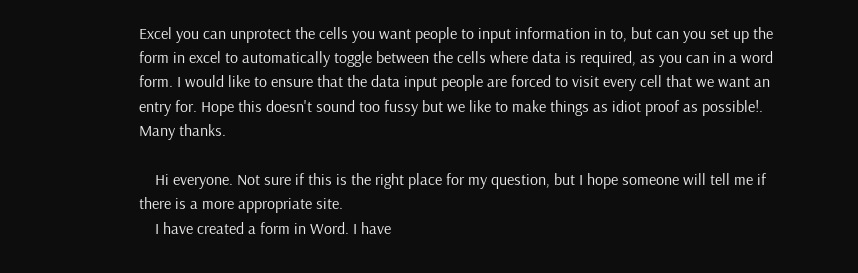Excel you can unprotect the cells you want people to input information in to, but can you set up the form in excel to automatically toggle between the cells where data is required, as you can in a word form. I would like to ensure that the data input people are forced to visit every cell that we want an entry for. Hope this doesn't sound too fussy but we like to make things as idiot proof as possible!. Many thanks.

    Hi everyone. Not sure if this is the right place for my question, but I hope someone will tell me if there is a more appropriate site.
    I have created a form in Word. I have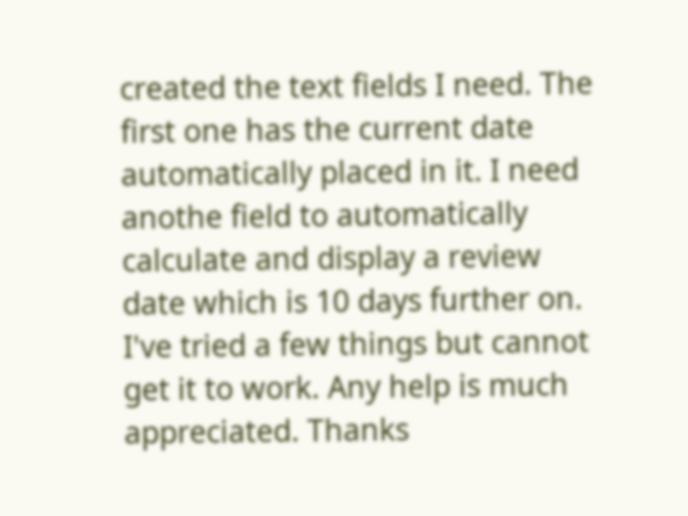created the text fields I need. The first one has the current date automatically placed in it. I need anothe field to automatically calculate and display a review date which is 10 days further on. I've tried a few things but cannot get it to work. Any help is much appreciated. Thanks